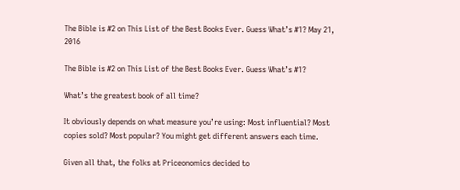The Bible is #2 on This List of the Best Books Ever. Guess What’s #1? May 21, 2016

The Bible is #2 on This List of the Best Books Ever. Guess What’s #1?

What’s the greatest book of all time?

It obviously depends on what measure you’re using: Most influential? Most copies sold? Most popular? You might get different answers each time.

Given all that, the folks at Priceonomics decided to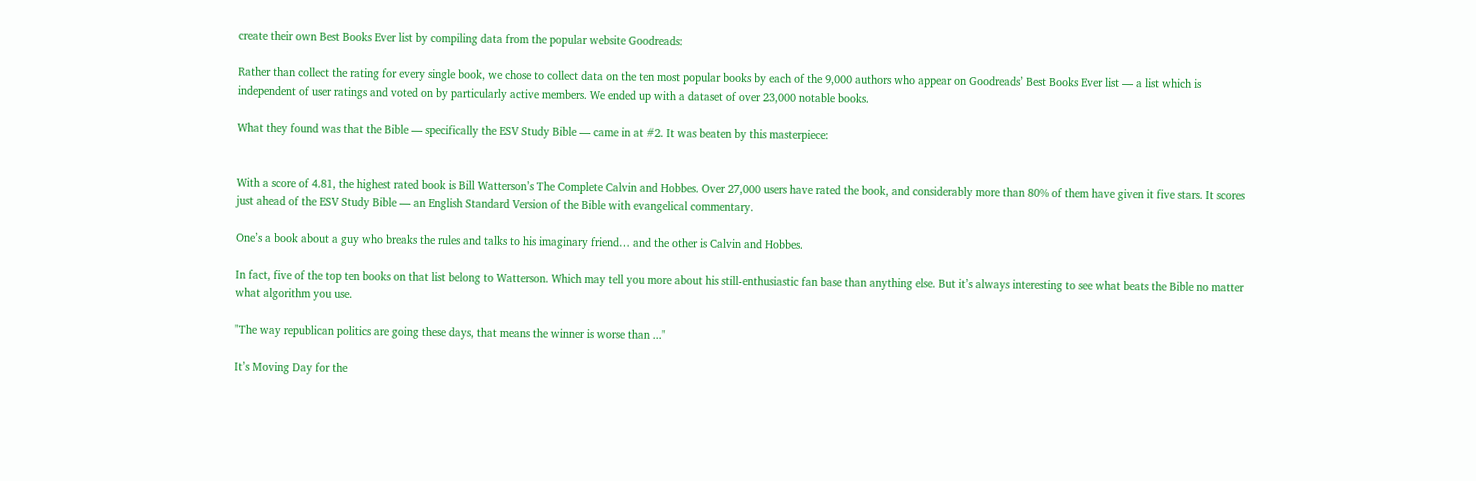create their own Best Books Ever list by compiling data from the popular website Goodreads:

Rather than collect the rating for every single book, we chose to collect data on the ten most popular books by each of the 9,000 authors who appear on Goodreads’ Best Books Ever list — a list which is independent of user ratings and voted on by particularly active members. We ended up with a dataset of over 23,000 notable books.

What they found was that the Bible — specifically the ESV Study Bible — came in at #2. It was beaten by this masterpiece:


With a score of 4.81, the highest rated book is Bill Watterson’s The Complete Calvin and Hobbes. Over 27,000 users have rated the book, and considerably more than 80% of them have given it five stars. It scores just ahead of the ESV Study Bible — an English Standard Version of the Bible with evangelical commentary.

One’s a book about a guy who breaks the rules and talks to his imaginary friend… and the other is Calvin and Hobbes.

In fact, five of the top ten books on that list belong to Watterson. Which may tell you more about his still-enthusiastic fan base than anything else. But it’s always interesting to see what beats the Bible no matter what algorithm you use.

"The way republican politics are going these days, that means the winner is worse than ..."

It’s Moving Day for the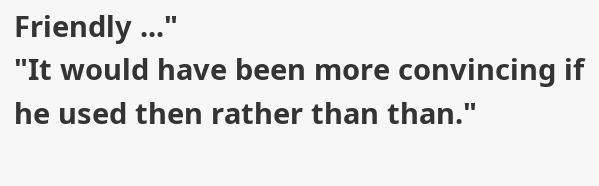Friendly ..."
"It would have been more convincing if he used then rather than than."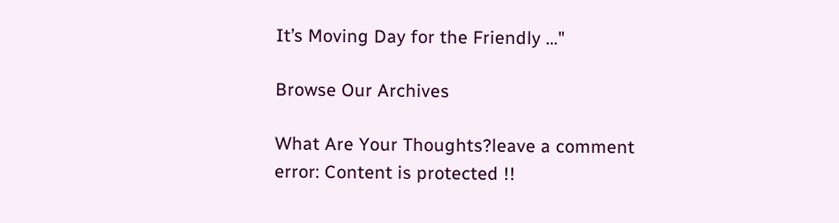It’s Moving Day for the Friendly ..."

Browse Our Archives

What Are Your Thoughts?leave a comment
error: Content is protected !!